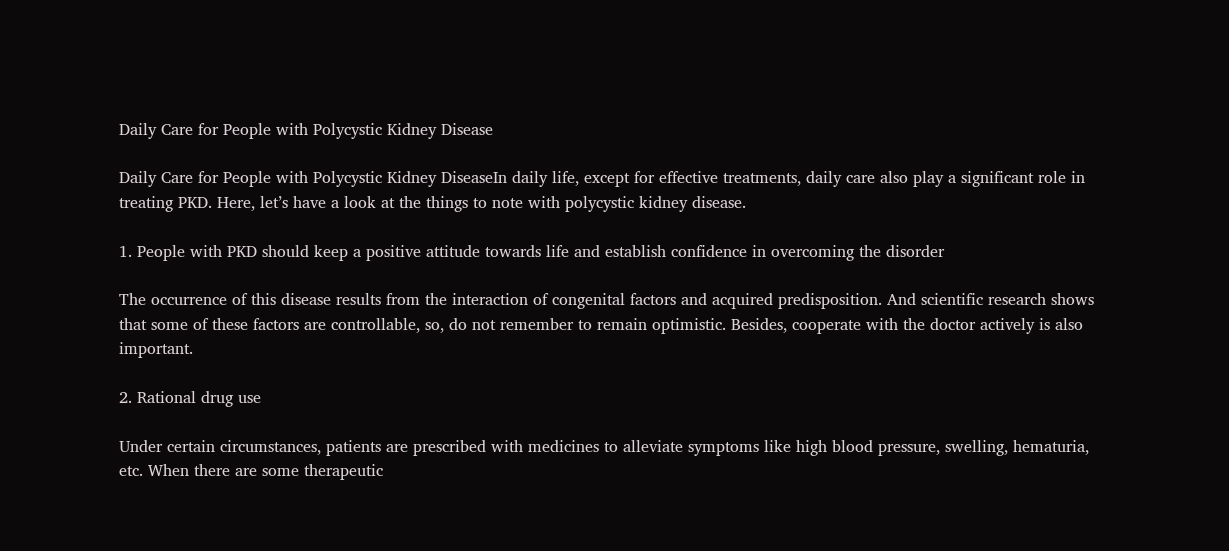Daily Care for People with Polycystic Kidney Disease

Daily Care for People with Polycystic Kidney DiseaseIn daily life, except for effective treatments, daily care also play a significant role in treating PKD. Here, let’s have a look at the things to note with polycystic kidney disease.

1. People with PKD should keep a positive attitude towards life and establish confidence in overcoming the disorder

The occurrence of this disease results from the interaction of congenital factors and acquired predisposition. And scientific research shows that some of these factors are controllable, so, do not remember to remain optimistic. Besides, cooperate with the doctor actively is also important.

2. Rational drug use

Under certain circumstances, patients are prescribed with medicines to alleviate symptoms like high blood pressure, swelling, hematuria, etc. When there are some therapeutic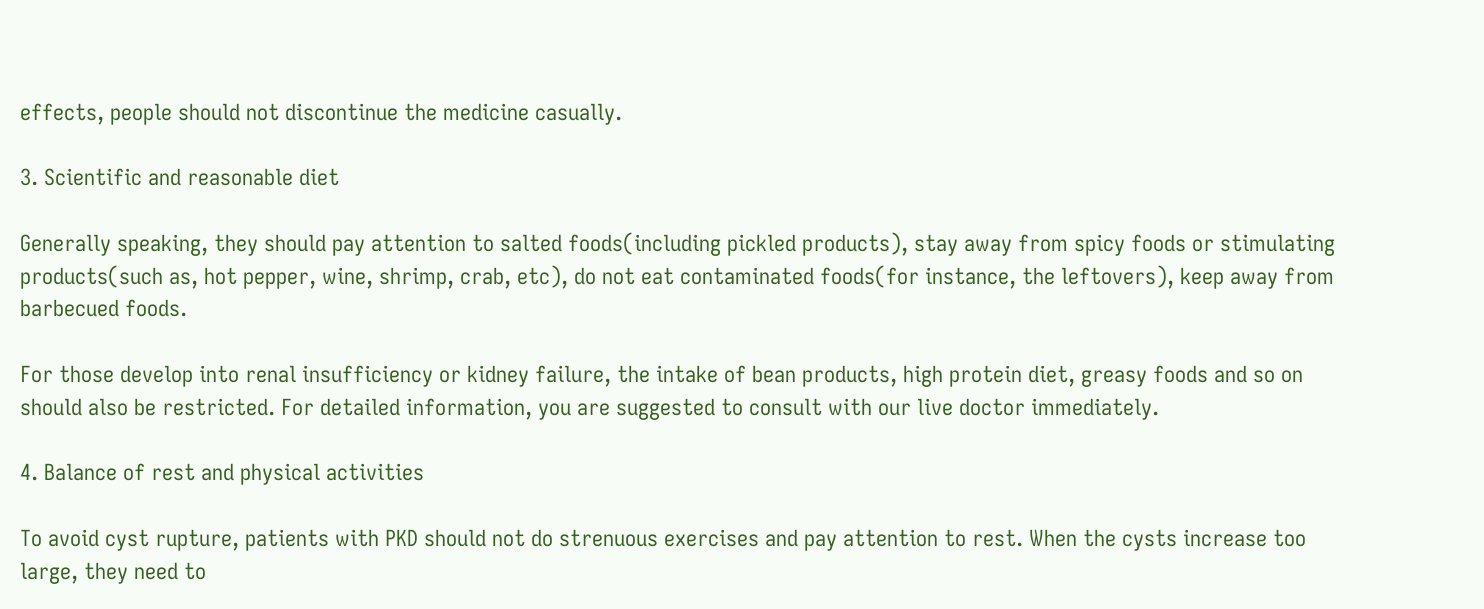effects, people should not discontinue the medicine casually.

3. Scientific and reasonable diet

Generally speaking, they should pay attention to salted foods(including pickled products), stay away from spicy foods or stimulating products(such as, hot pepper, wine, shrimp, crab, etc), do not eat contaminated foods(for instance, the leftovers), keep away from barbecued foods.

For those develop into renal insufficiency or kidney failure, the intake of bean products, high protein diet, greasy foods and so on should also be restricted. For detailed information, you are suggested to consult with our live doctor immediately.

4. Balance of rest and physical activities

To avoid cyst rupture, patients with PKD should not do strenuous exercises and pay attention to rest. When the cysts increase too large, they need to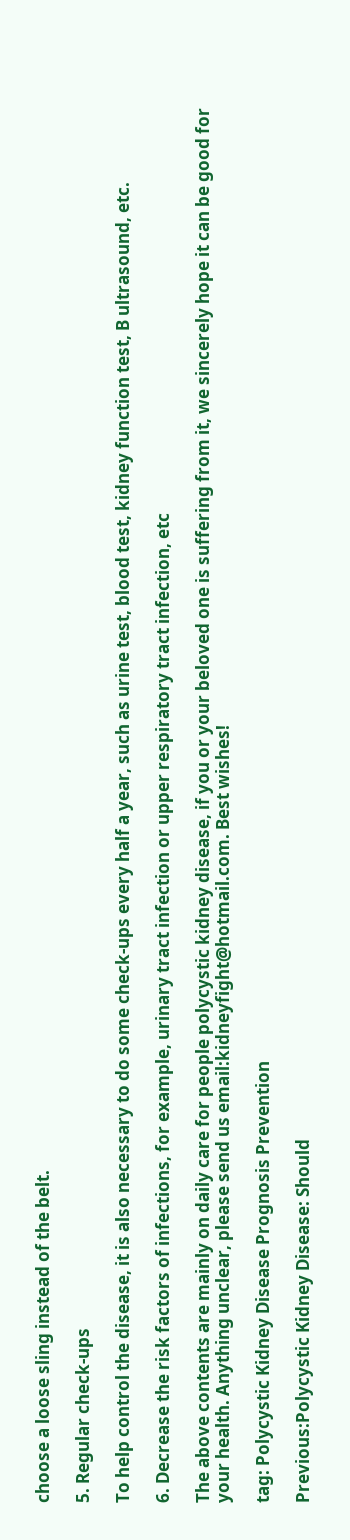choose a loose sling instead of the belt.

5. Regular check-ups

To help control the disease, it is also necessary to do some check-ups every half a year, such as urine test, blood test, kidney function test, B ultrasound, etc.

6. Decrease the risk factors of infections, for example, urinary tract infection or upper respiratory tract infection, etc

The above contents are mainly on daily care for people polycystic kidney disease, if you or your beloved one is suffering from it, we sincerely hope it can be good for your health. Anything unclear, please send us email:kidneyfight@hotmail.com. Best wishes!

tag: Polycystic Kidney Disease Prognosis Prevention

Previous:Polycystic Kidney Disease: Should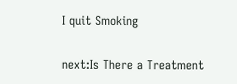I quit Smoking

next:Is There a Treatment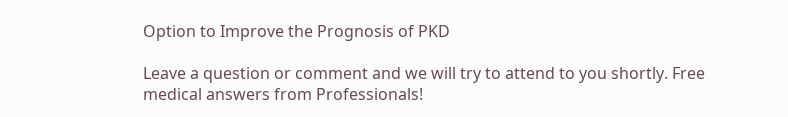Option to Improve the Prognosis of PKD

Leave a question or comment and we will try to attend to you shortly. Free medical answers from Professionals!